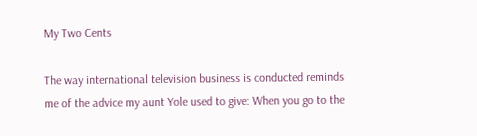My Two Cents

The way international television business is conducted reminds me of the advice my aunt Yole used to give: When you go to the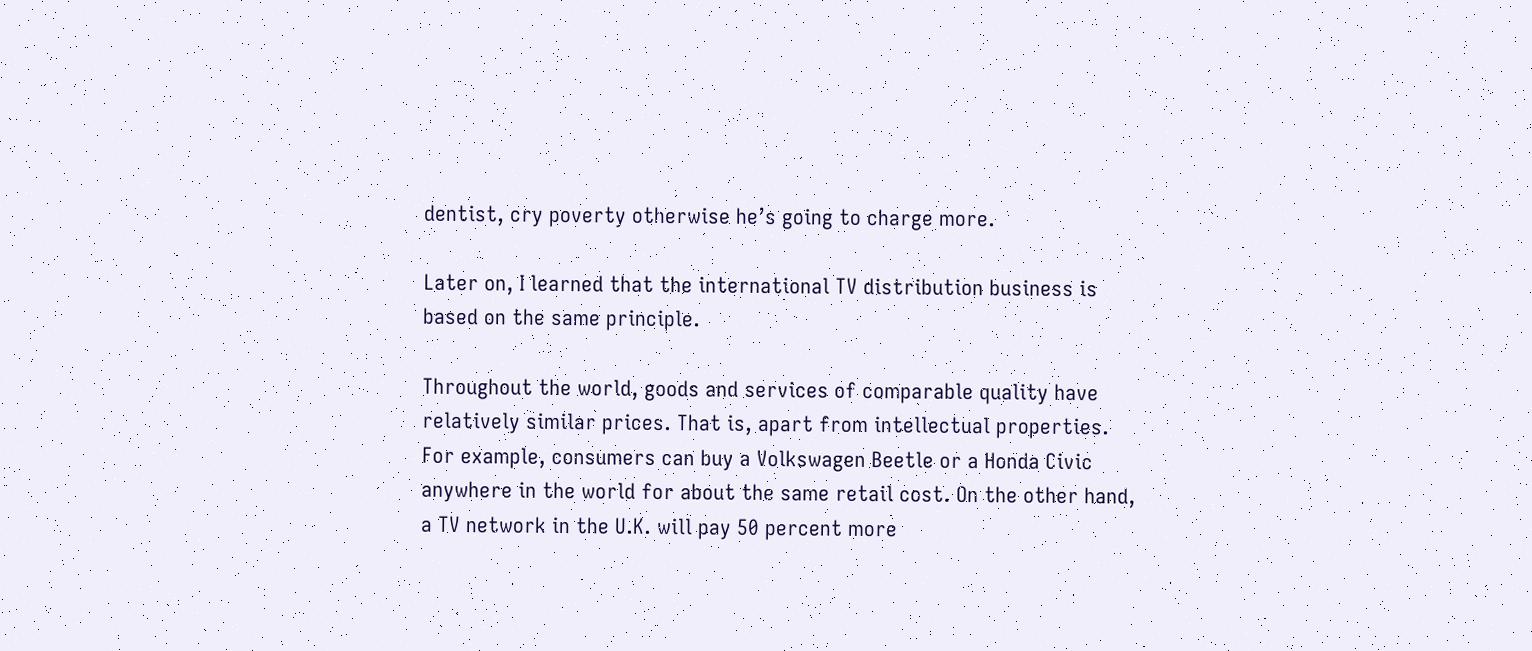dentist, cry poverty otherwise he’s going to charge more.

Later on, I learned that the international TV distribution business is based on the same principle.

Throughout the world, goods and services of comparable quality have relatively similar prices. That is, apart from intellectual properties. For example, consumers can buy a Volkswagen Beetle or a Honda Civic anywhere in the world for about the same retail cost. On the other hand, a TV network in the U.K. will pay 50 percent more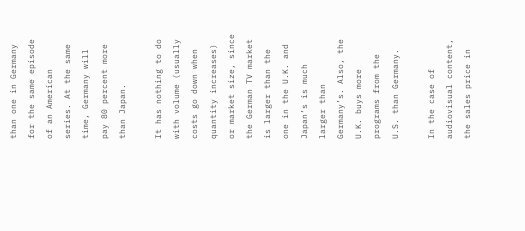than one in Germany for the same episode of an American series. At the same time, Germany will pay 80 percent more than Japan.

It has nothing to do with volume (usually costs go down when quantity increases) or market size, since the German TV market is larger than the one in the U.K. and Japan’s is much larger than Germany’s. Also, the U.K. buys more programs from the U.S. than Germany.

In the case of audiovisual content, the sales price in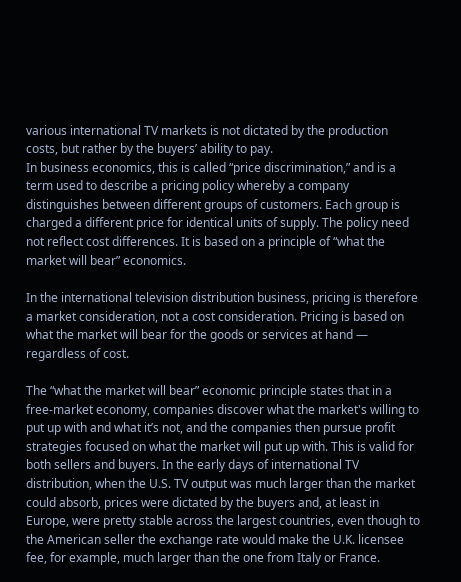various international TV markets is not dictated by the production costs, but rather by the buyers’ ability to pay.
In business economics, this is called “price discrimination,” and is a term used to describe a pricing policy whereby a company distinguishes between different groups of customers. Each group is charged a different price for identical units of supply. The policy need not reflect cost differences. It is based on a principle of “what the market will bear” economics.

In the international television distribution business, pricing is therefore a market consideration, not a cost consideration. Pricing is based on what the market will bear for the goods or services at hand — regardless of cost.

The “what the market will bear” economic principle states that in a free-market economy, companies discover what the market's willing to put up with and what it’s not, and the companies then pursue profit strategies focused on what the market will put up with. This is valid for both sellers and buyers. In the early days of international TV distribution, when the U.S. TV output was much larger than the market could absorb, prices were dictated by the buyers and, at least in Europe, were pretty stable across the largest countries, even though to the American seller the exchange rate would make the U.K. licensee fee, for example, much larger than the one from Italy or France.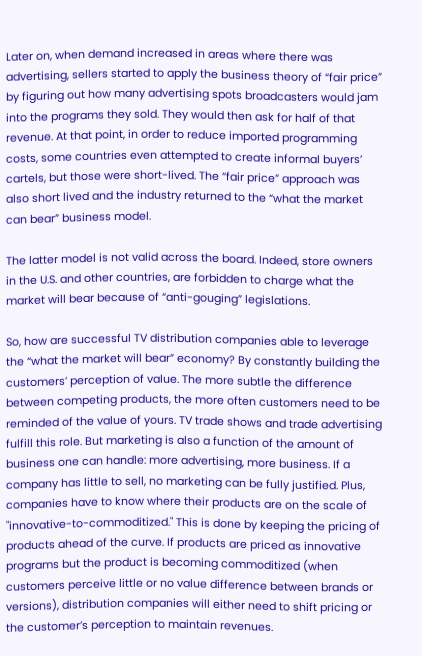Later on, when demand increased in areas where there was advertising, sellers started to apply the business theory of “fair price” by figuring out how many advertising spots broadcasters would jam into the programs they sold. They would then ask for half of that revenue. At that point, in order to reduce imported programming costs, some countries even attempted to create informal buyers’ cartels, but those were short-lived. The “fair price” approach was also short lived and the industry returned to the “what the market can bear” business model.

The latter model is not valid across the board. Indeed, store owners in the U.S. and other countries, are forbidden to charge what the market will bear because of “anti-gouging” legislations.

So, how are successful TV distribution companies able to leverage the “what the market will bear” economy? By constantly building the customers’ perception of value. The more subtle the difference between competing products, the more often customers need to be reminded of the value of yours. TV trade shows and trade advertising fulfill this role. But marketing is also a function of the amount of business one can handle: more advertising, more business. If a company has little to sell, no marketing can be fully justified. Plus, companies have to know where their products are on the scale of "innovative-to-commoditized." This is done by keeping the pricing of products ahead of the curve. If products are priced as innovative programs but the product is becoming commoditized (when customers perceive little or no value difference between brands or versions), distribution companies will either need to shift pricing or the customer’s perception to maintain revenues.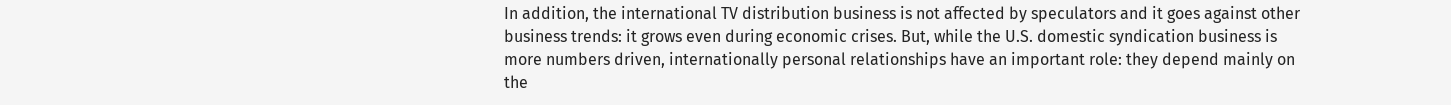In addition, the international TV distribution business is not affected by speculators and it goes against other business trends: it grows even during economic crises. But, while the U.S. domestic syndication business is more numbers driven, internationally personal relationships have an important role: they depend mainly on the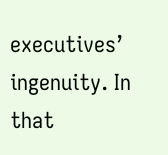executives’ ingenuity. In that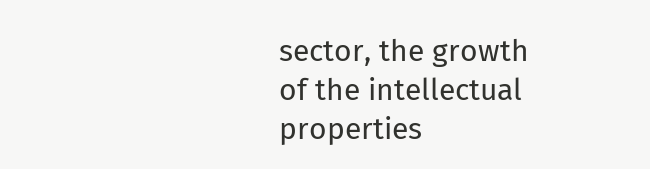sector, the growth of the intellectual properties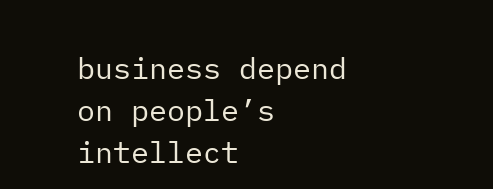business depend on people’s intellect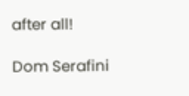after all!

Dom Serafini